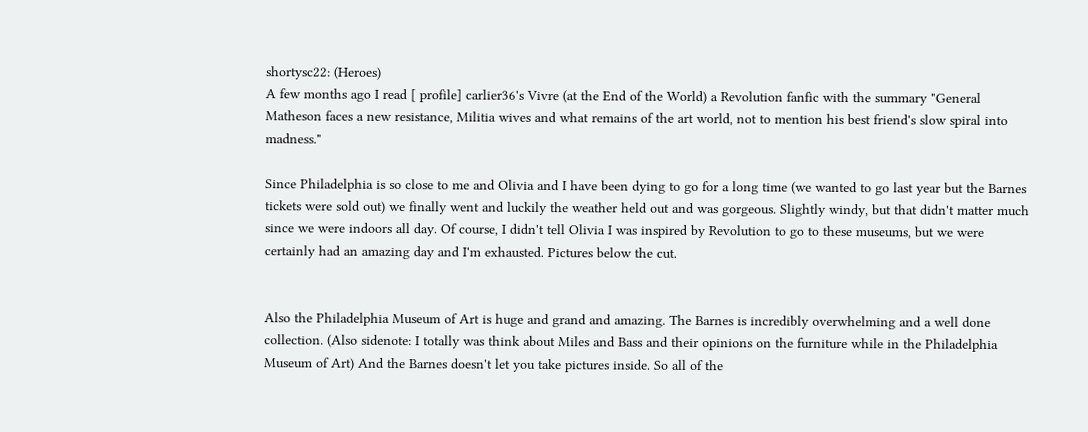shortysc22: (Heroes)
A few months ago I read [ profile] carlier36's Vivre (at the End of the World) a Revolution fanfic with the summary "General Matheson faces a new resistance, Militia wives and what remains of the art world, not to mention his best friend's slow spiral into madness."

Since Philadelphia is so close to me and Olivia and I have been dying to go for a long time (we wanted to go last year but the Barnes tickets were sold out) we finally went and luckily the weather held out and was gorgeous. Slightly windy, but that didn't matter much since we were indoors all day. Of course, I didn't tell Olivia I was inspired by Revolution to go to these museums, but we were certainly had an amazing day and I'm exhausted. Pictures below the cut.


Also the Philadelphia Museum of Art is huge and grand and amazing. The Barnes is incredibly overwhelming and a well done collection. (Also sidenote: I totally was think about Miles and Bass and their opinions on the furniture while in the Philadelphia Museum of Art) And the Barnes doesn't let you take pictures inside. So all of the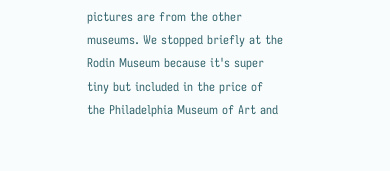pictures are from the other museums. We stopped briefly at the Rodin Museum because it's super tiny but included in the price of the Philadelphia Museum of Art and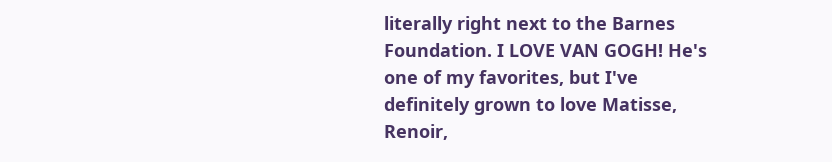literally right next to the Barnes Foundation. I LOVE VAN GOGH! He's one of my favorites, but I've definitely grown to love Matisse, Renoir,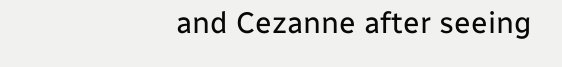and Cezanne after seeing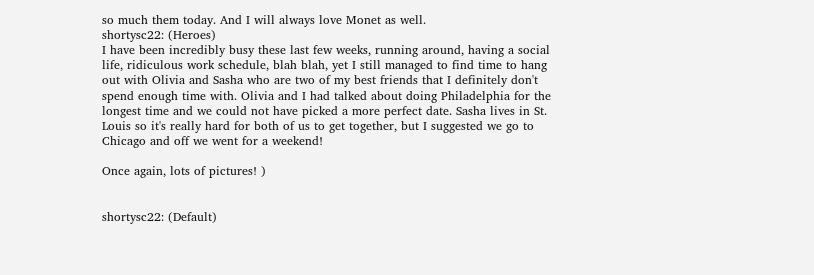so much them today. And I will always love Monet as well.
shortysc22: (Heroes)
I have been incredibly busy these last few weeks, running around, having a social life, ridiculous work schedule, blah blah, yet I still managed to find time to hang out with Olivia and Sasha who are two of my best friends that I definitely don't spend enough time with. Olivia and I had talked about doing Philadelphia for the longest time and we could not have picked a more perfect date. Sasha lives in St. Louis so it's really hard for both of us to get together, but I suggested we go to Chicago and off we went for a weekend!

Once again, lots of pictures! )


shortysc22: (Default)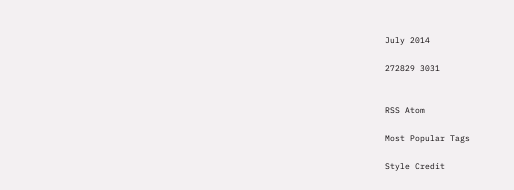July 2014

272829 3031


RSS Atom

Most Popular Tags

Style Credit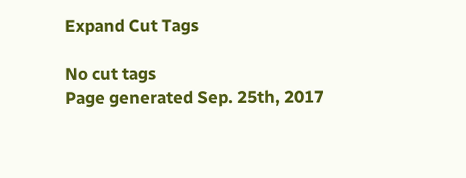Expand Cut Tags

No cut tags
Page generated Sep. 25th, 2017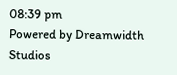08:39 pm
Powered by Dreamwidth Studios